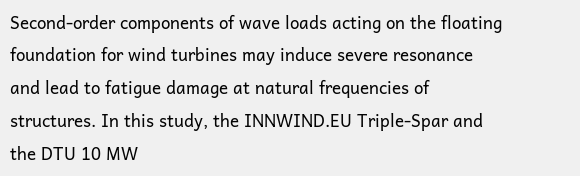Second-order components of wave loads acting on the floating foundation for wind turbines may induce severe resonance and lead to fatigue damage at natural frequencies of structures. In this study, the INNWIND.EU Triple-Spar and the DTU 10 MW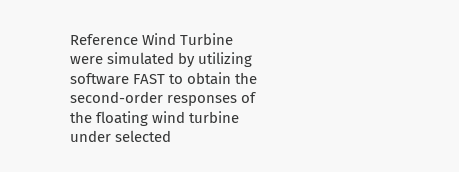Reference Wind Turbine were simulated by utilizing software FAST to obtain the second-order responses of the floating wind turbine under selected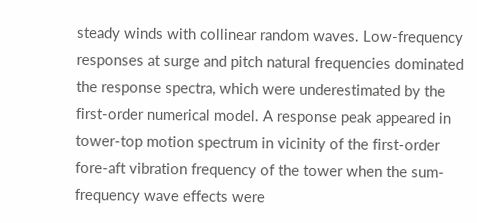steady winds with collinear random waves. Low-frequency responses at surge and pitch natural frequencies dominated the response spectra, which were underestimated by the first-order numerical model. A response peak appeared in tower-top motion spectrum in vicinity of the first-order fore-aft vibration frequency of the tower when the sum-frequency wave effects were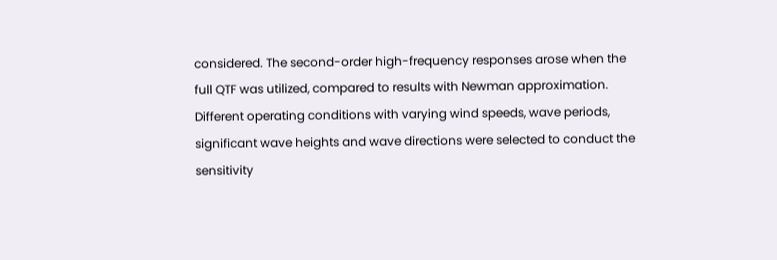considered. The second-order high-frequency responses arose when the full QTF was utilized, compared to results with Newman approximation. Different operating conditions with varying wind speeds, wave periods, significant wave heights and wave directions were selected to conduct the sensitivity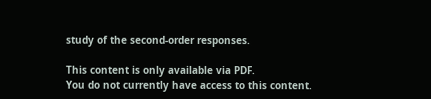study of the second-order responses.

This content is only available via PDF.
You do not currently have access to this content.